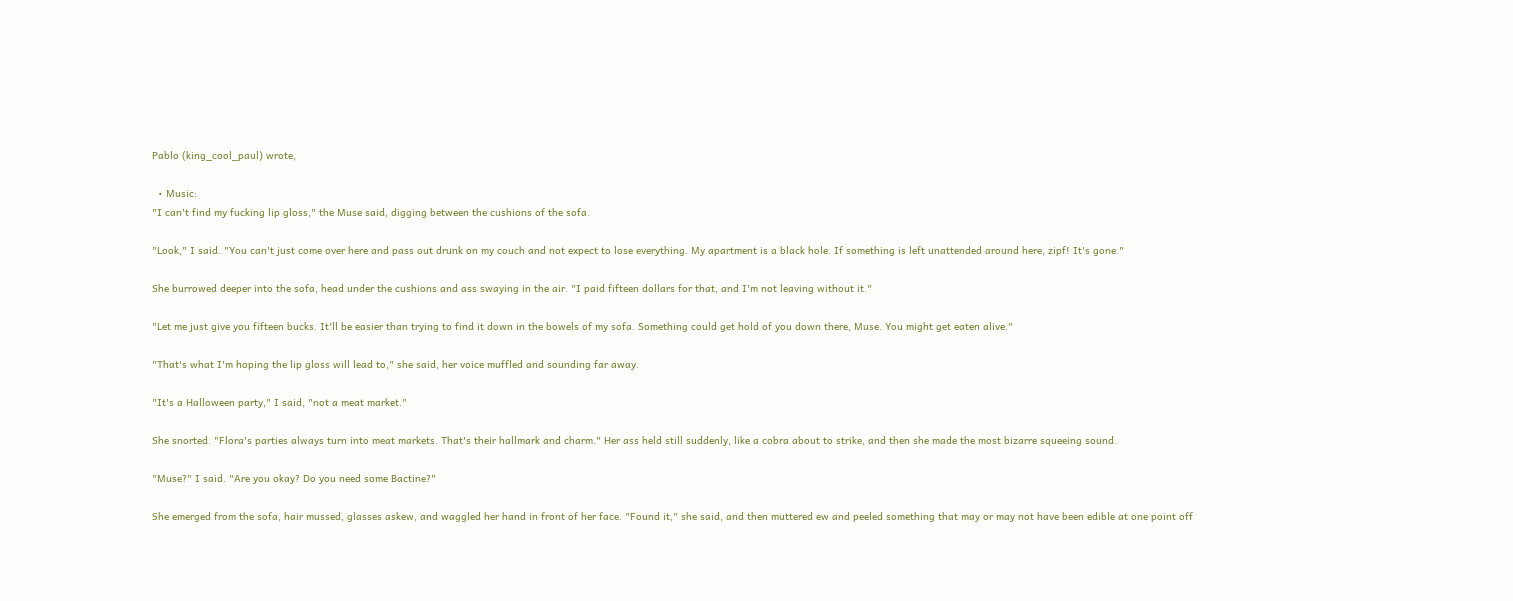Pablo (king_cool_paul) wrote,

  • Music:
"I can't find my fucking lip gloss," the Muse said, digging between the cushions of the sofa.

"Look," I said. "You can't just come over here and pass out drunk on my couch and not expect to lose everything. My apartment is a black hole. If something is left unattended around here, zipf! It's gone."

She burrowed deeper into the sofa, head under the cushions and ass swaying in the air. "I paid fifteen dollars for that, and I'm not leaving without it."

"Let me just give you fifteen bucks. It'll be easier than trying to find it down in the bowels of my sofa. Something could get hold of you down there, Muse. You might get eaten alive."

"That's what I'm hoping the lip gloss will lead to," she said, her voice muffled and sounding far away.

"It's a Halloween party," I said, "not a meat market."

She snorted. "Flora's parties always turn into meat markets. That's their hallmark and charm." Her ass held still suddenly, like a cobra about to strike, and then she made the most bizarre squeeing sound.

"Muse?" I said. "Are you okay? Do you need some Bactine?"

She emerged from the sofa, hair mussed, glasses askew, and waggled her hand in front of her face. "Found it," she said, and then muttered ew and peeled something that may or may not have been edible at one point off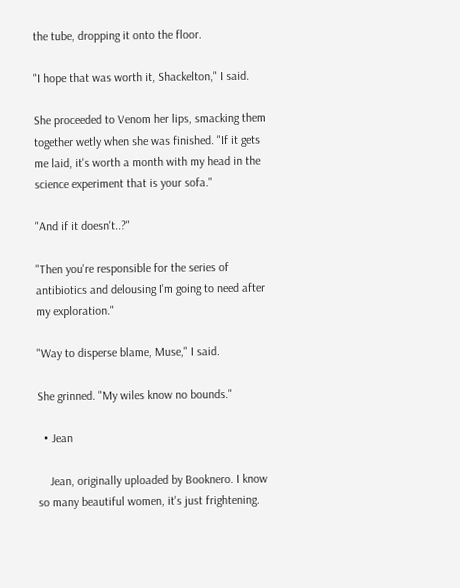the tube, dropping it onto the floor.

"I hope that was worth it, Shackelton," I said.

She proceeded to Venom her lips, smacking them together wetly when she was finished. "If it gets me laid, it's worth a month with my head in the science experiment that is your sofa."

"And if it doesn't..?"

"Then you're responsible for the series of antibiotics and delousing I'm going to need after my exploration."

"Way to disperse blame, Muse," I said.

She grinned. "My wiles know no bounds."

  • Jean

    Jean, originally uploaded by Booknero. I know so many beautiful women, it's just frightening.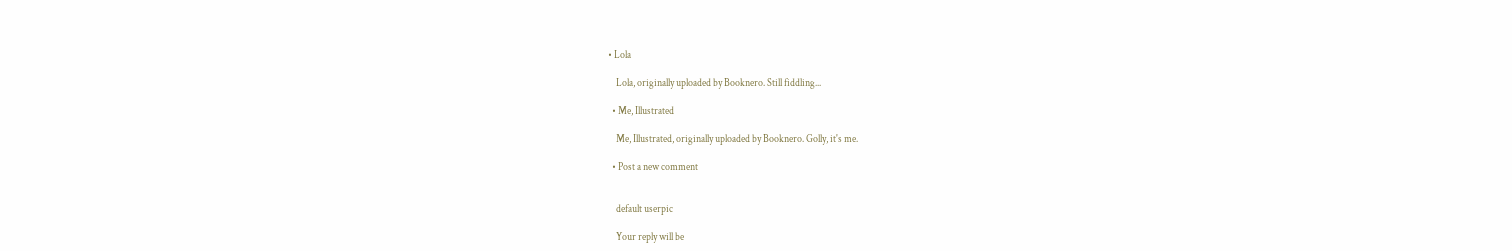• Lola

    Lola, originally uploaded by Booknero. Still fiddling...

  • Me, Illustrated

    Me, Illustrated, originally uploaded by Booknero. Golly, it's me.

  • Post a new comment


    default userpic

    Your reply will be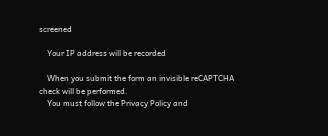screened

    Your IP address will be recorded

    When you submit the form an invisible reCAPTCHA check will be performed.
    You must follow the Privacy Policy and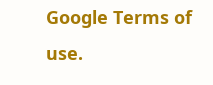Google Terms of use.